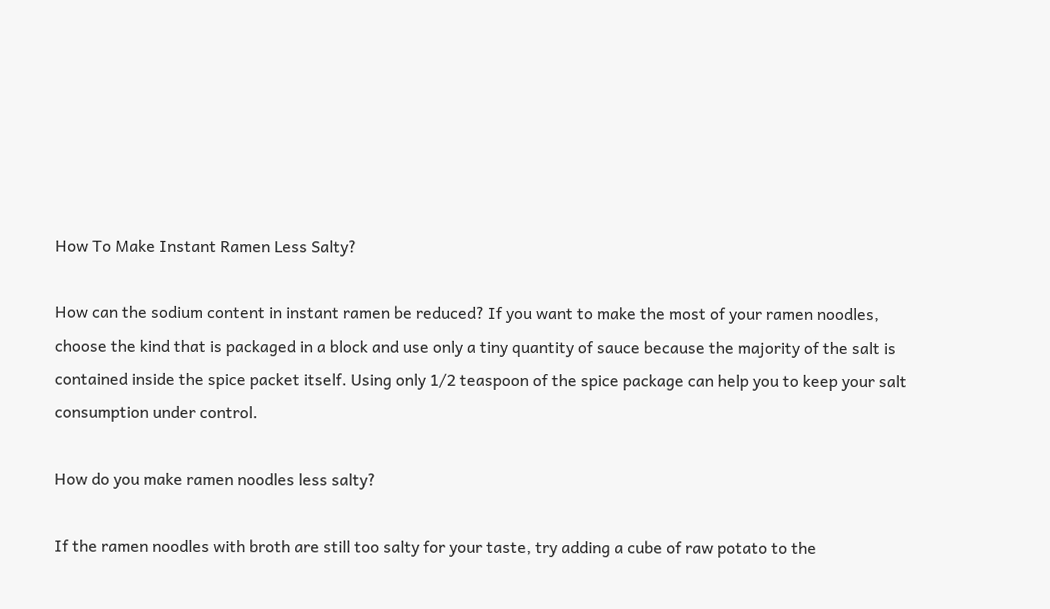How To Make Instant Ramen Less Salty?

How can the sodium content in instant ramen be reduced? If you want to make the most of your ramen noodles, choose the kind that is packaged in a block and use only a tiny quantity of sauce because the majority of the salt is contained inside the spice packet itself. Using only 1/2 teaspoon of the spice package can help you to keep your salt consumption under control.

How do you make ramen noodles less salty?

If the ramen noodles with broth are still too salty for your taste, try adding a cube of raw potato to the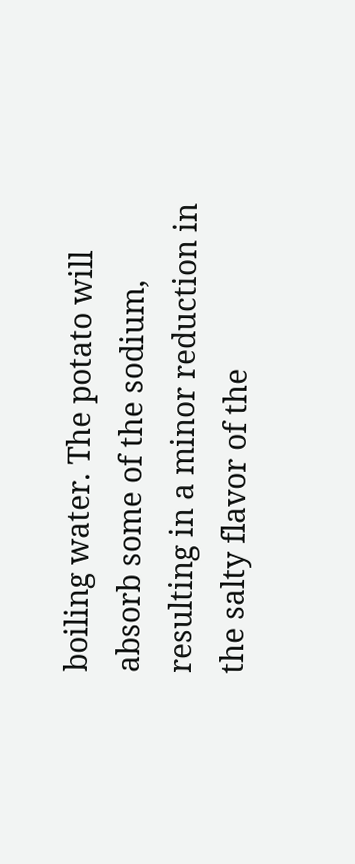boiling water. The potato will absorb some of the sodium, resulting in a minor reduction in the salty flavor of the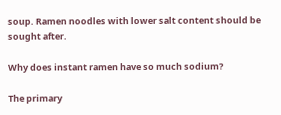soup. Ramen noodles with lower salt content should be sought after.

Why does instant ramen have so much sodium?

The primary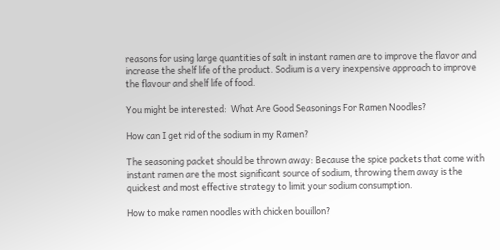reasons for using large quantities of salt in instant ramen are to improve the flavor and increase the shelf life of the product. Sodium is a very inexpensive approach to improve the flavour and shelf life of food.

You might be interested:  What Are Good Seasonings For Ramen Noodles?

How can I get rid of the sodium in my Ramen?

The seasoning packet should be thrown away: Because the spice packets that come with instant ramen are the most significant source of sodium, throwing them away is the quickest and most effective strategy to limit your sodium consumption.

How to make ramen noodles with chicken bouillon?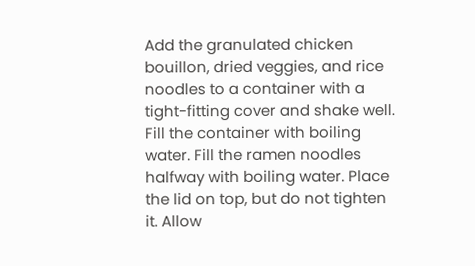Add the granulated chicken bouillon, dried veggies, and rice noodles to a container with a tight-fitting cover and shake well. Fill the container with boiling water. Fill the ramen noodles halfway with boiling water. Place the lid on top, but do not tighten it. Allow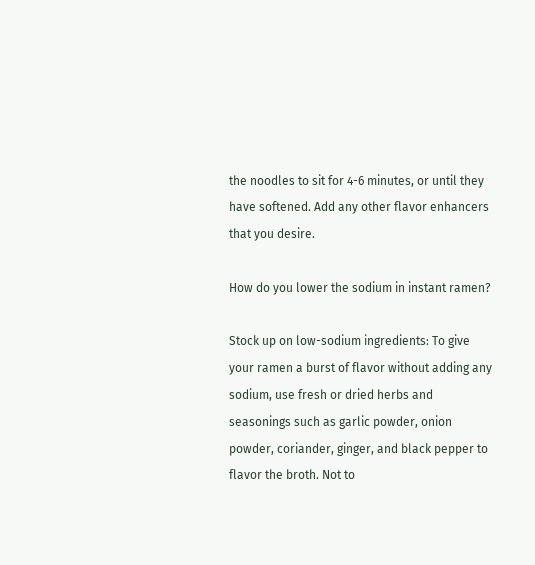the noodles to sit for 4-6 minutes, or until they have softened. Add any other flavor enhancers that you desire.

How do you lower the sodium in instant ramen?

Stock up on low-sodium ingredients: To give your ramen a burst of flavor without adding any sodium, use fresh or dried herbs and seasonings such as garlic powder, onion powder, coriander, ginger, and black pepper to flavor the broth. Not to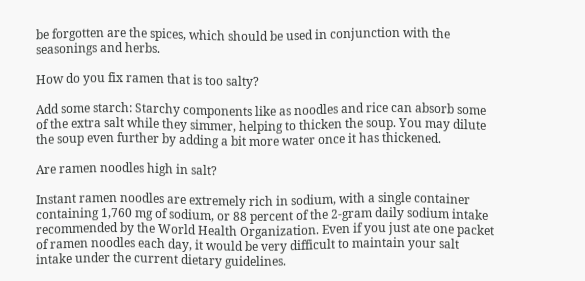be forgotten are the spices, which should be used in conjunction with the seasonings and herbs.

How do you fix ramen that is too salty?

Add some starch: Starchy components like as noodles and rice can absorb some of the extra salt while they simmer, helping to thicken the soup. You may dilute the soup even further by adding a bit more water once it has thickened.

Are ramen noodles high in salt?

Instant ramen noodles are extremely rich in sodium, with a single container containing 1,760 mg of sodium, or 88 percent of the 2-gram daily sodium intake recommended by the World Health Organization. Even if you just ate one packet of ramen noodles each day, it would be very difficult to maintain your salt intake under the current dietary guidelines.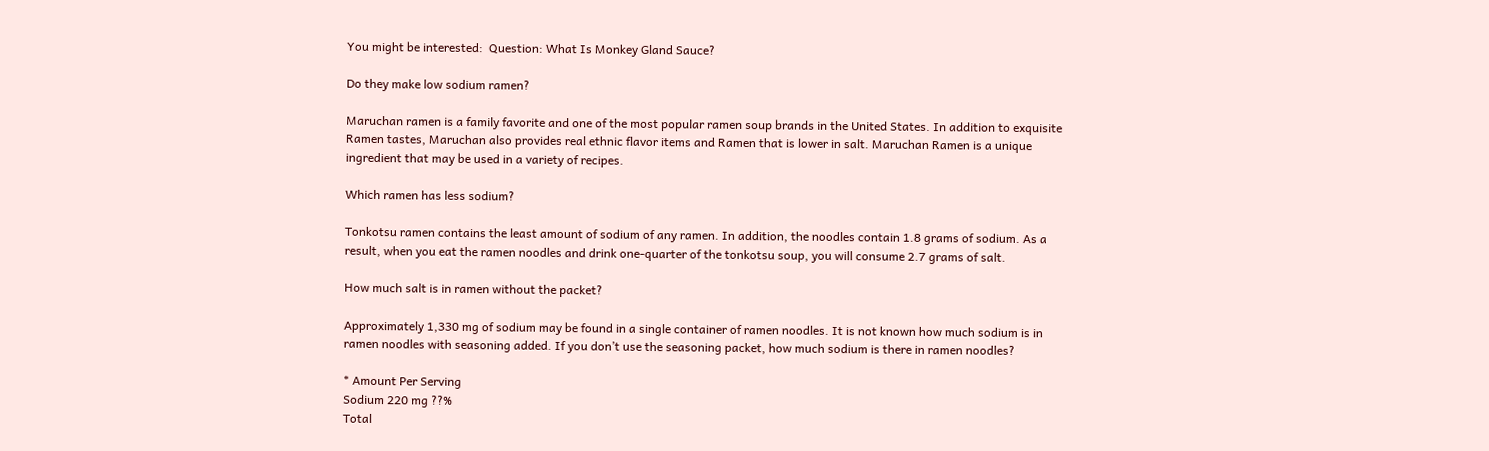You might be interested:  Question: What Is Monkey Gland Sauce?

Do they make low sodium ramen?

Maruchan ramen is a family favorite and one of the most popular ramen soup brands in the United States. In addition to exquisite Ramen tastes, Maruchan also provides real ethnic flavor items and Ramen that is lower in salt. Maruchan Ramen is a unique ingredient that may be used in a variety of recipes.

Which ramen has less sodium?

Tonkotsu ramen contains the least amount of sodium of any ramen. In addition, the noodles contain 1.8 grams of sodium. As a result, when you eat the ramen noodles and drink one-quarter of the tonkotsu soup, you will consume 2.7 grams of salt.

How much salt is in ramen without the packet?

Approximately 1,330 mg of sodium may be found in a single container of ramen noodles. It is not known how much sodium is in ramen noodles with seasoning added. If you don’t use the seasoning packet, how much sodium is there in ramen noodles?

* Amount Per Serving
Sodium 220 mg ??%
Total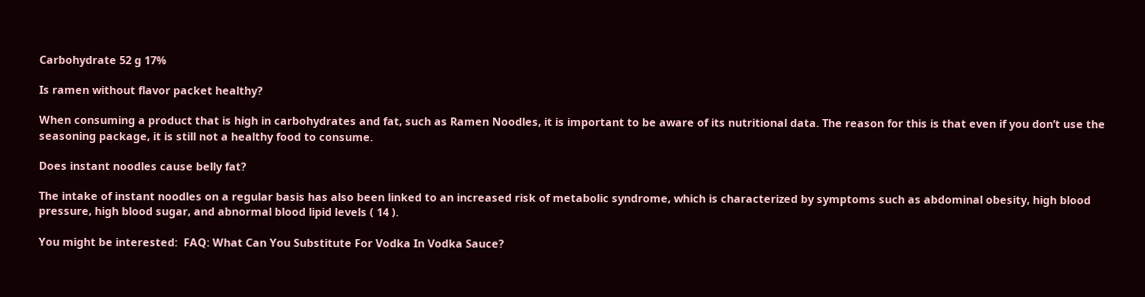Carbohydrate 52 g 17%

Is ramen without flavor packet healthy?

When consuming a product that is high in carbohydrates and fat, such as Ramen Noodles, it is important to be aware of its nutritional data. The reason for this is that even if you don’t use the seasoning package, it is still not a healthy food to consume.

Does instant noodles cause belly fat?

The intake of instant noodles on a regular basis has also been linked to an increased risk of metabolic syndrome, which is characterized by symptoms such as abdominal obesity, high blood pressure, high blood sugar, and abnormal blood lipid levels ( 14 ).

You might be interested:  FAQ: What Can You Substitute For Vodka In Vodka Sauce?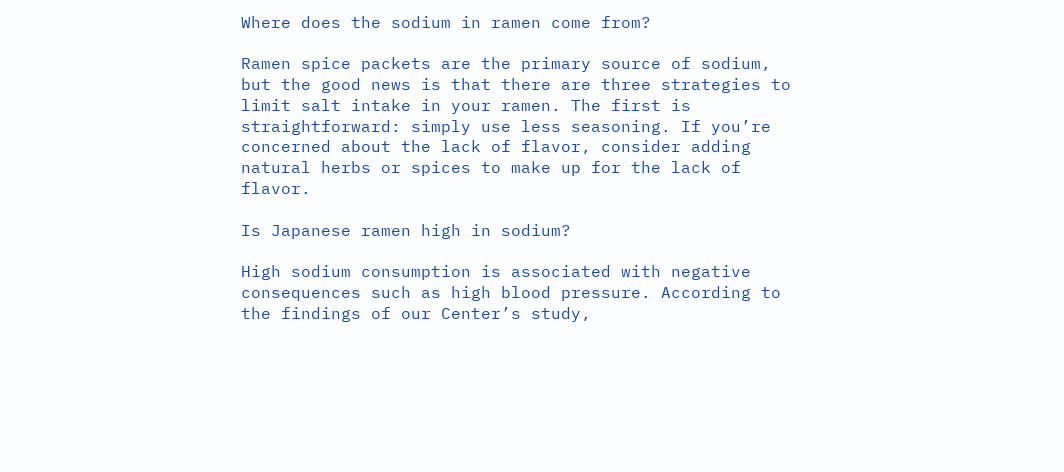Where does the sodium in ramen come from?

Ramen spice packets are the primary source of sodium, but the good news is that there are three strategies to limit salt intake in your ramen. The first is straightforward: simply use less seasoning. If you’re concerned about the lack of flavor, consider adding natural herbs or spices to make up for the lack of flavor.

Is Japanese ramen high in sodium?

High sodium consumption is associated with negative consequences such as high blood pressure. According to the findings of our Center’s study,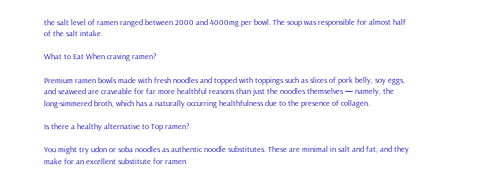the salt level of ramen ranged between 2000 and 4000mg per bowl. The soup was responsible for almost half of the salt intake.

What to Eat When craving ramen?

Premium ramen bowls made with fresh noodles and topped with toppings such as slices of pork belly, soy eggs, and seaweed are craveable for far more healthful reasons than just the noodles themselves — namely, the long-simmered broth, which has a naturally occurring healthfulness due to the presence of collagen.

Is there a healthy alternative to Top ramen?

You might try udon or soba noodles as authentic noodle substitutes. These are minimal in salt and fat, and they make for an excellent substitute for ramen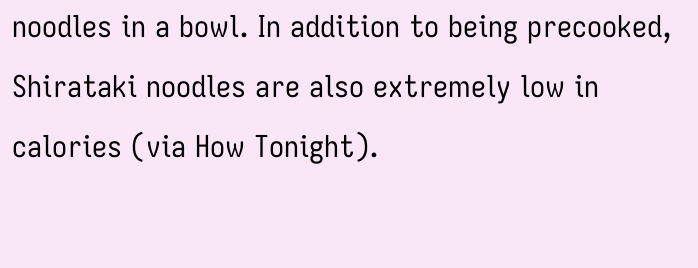noodles in a bowl. In addition to being precooked, Shirataki noodles are also extremely low in calories (via How Tonight).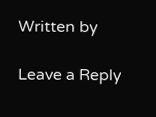Written by

Leave a Reply